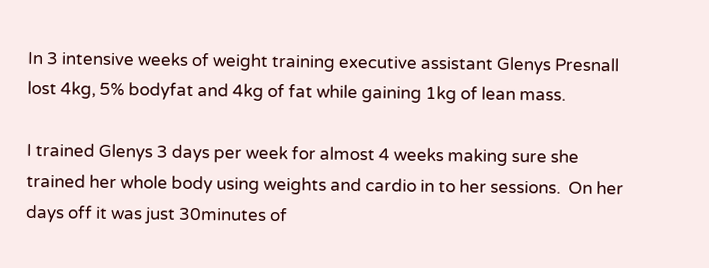In 3 intensive weeks of weight training executive assistant Glenys Presnall lost 4kg, 5% bodyfat and 4kg of fat while gaining 1kg of lean mass.

I trained Glenys 3 days per week for almost 4 weeks making sure she trained her whole body using weights and cardio in to her sessions.  On her days off it was just 30minutes of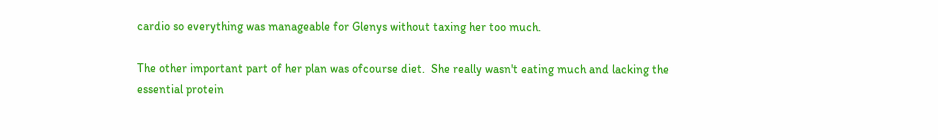cardio so everything was manageable for Glenys without taxing her too much.

The other important part of her plan was ofcourse diet.  She really wasn't eating much and lacking the essential protein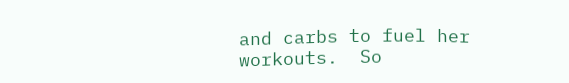and carbs to fuel her workouts.  So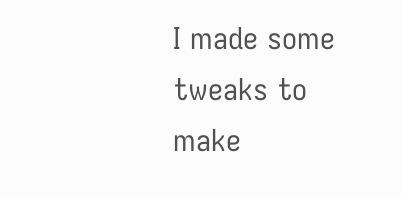I made some tweaks to make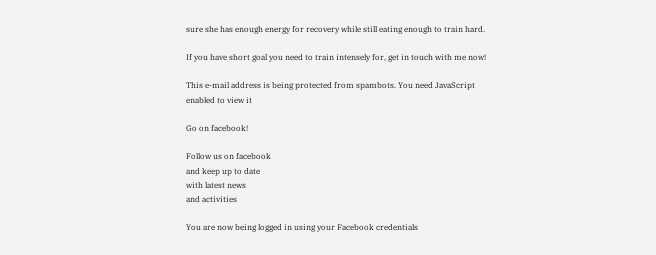sure she has enough energy for recovery while still eating enough to train hard.

If you have short goal you need to train intensely for, get in touch with me now!

This e-mail address is being protected from spambots. You need JavaScript enabled to view it

Go on facebook!

Follow us on facebook
and keep up to date
with latest news
and activities

You are now being logged in using your Facebook credentials